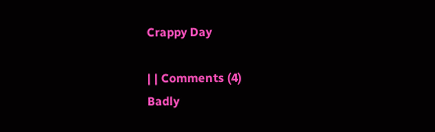Crappy Day

| | Comments (4)
Badly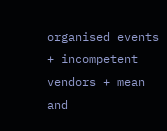organised events + incompetent vendors + mean and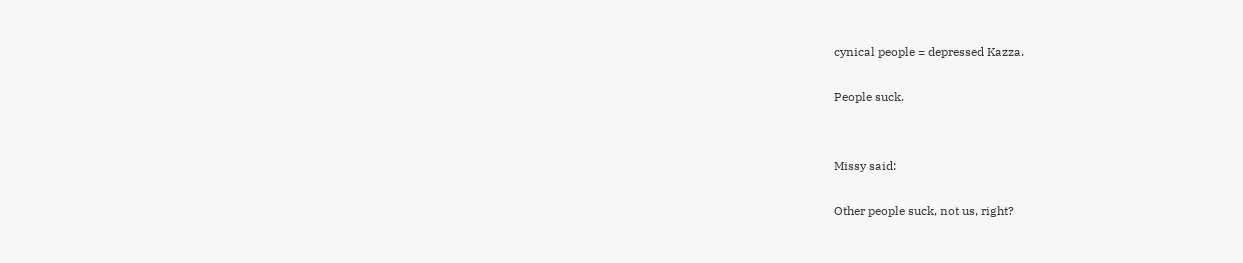cynical people = depressed Kazza.

People suck.


Missy said:

Other people suck, not us, right?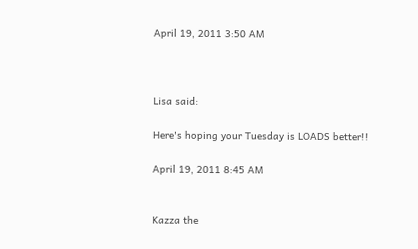April 19, 2011 3:50 AM



Lisa said:

Here's hoping your Tuesday is LOADS better!!

April 19, 2011 8:45 AM


Kazza the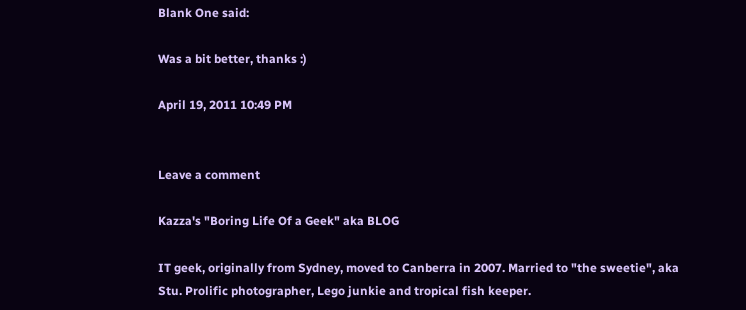Blank One said:

Was a bit better, thanks :)

April 19, 2011 10:49 PM


Leave a comment

Kazza's "Boring Life Of a Geek" aka BLOG

IT geek, originally from Sydney, moved to Canberra in 2007. Married to "the sweetie", aka Stu. Prolific photographer, Lego junkie and tropical fish keeper.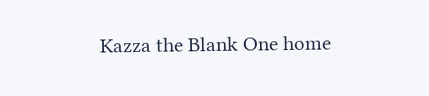Kazza the Blank One home